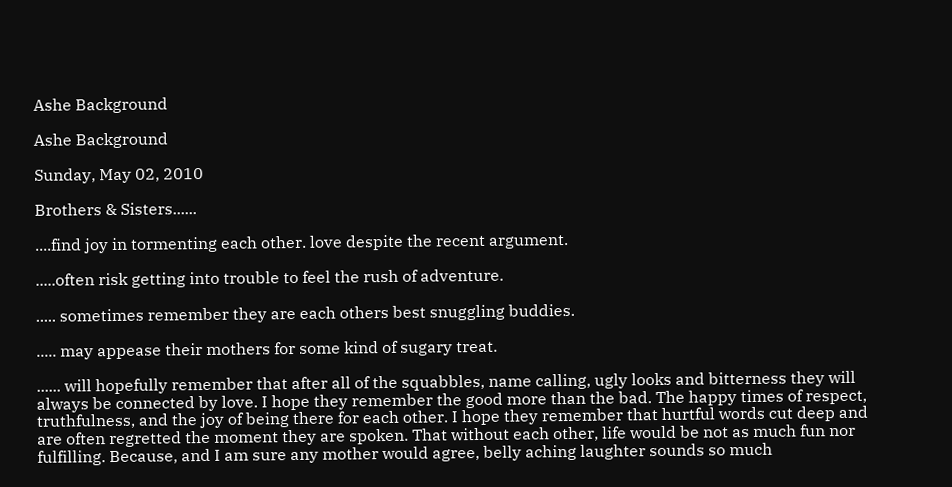Ashe Background

Ashe Background

Sunday, May 02, 2010

Brothers & Sisters......

....find joy in tormenting each other. love despite the recent argument.

.....often risk getting into trouble to feel the rush of adventure.

..... sometimes remember they are each others best snuggling buddies.

..... may appease their mothers for some kind of sugary treat.

...... will hopefully remember that after all of the squabbles, name calling, ugly looks and bitterness they will always be connected by love. I hope they remember the good more than the bad. The happy times of respect, truthfulness, and the joy of being there for each other. I hope they remember that hurtful words cut deep and are often regretted the moment they are spoken. That without each other, life would be not as much fun nor fulfilling. Because, and I am sure any mother would agree, belly aching laughter sounds so much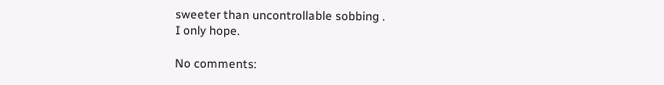sweeter than uncontrollable sobbing .
I only hope.

No comments: